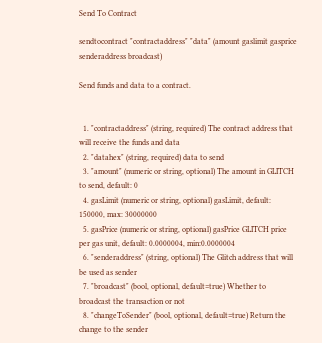Send To Contract

sendtocontract "contractaddress" "data" (amount gaslimit gasprice senderaddress broadcast)

Send funds and data to a contract.


  1. "contractaddress" (string, required) The contract address that will receive the funds and data
  2. "datahex" (string, required) data to send
  3. "amount" (numeric or string, optional) The amount in GLITCH to send, default: 0
  4. gasLimit (numeric or string, optional) gasLimit, default: 150000, max: 30000000
  5. gasPrice (numeric or string, optional) gasPrice GLITCH price per gas unit, default: 0.0000004, min:0.0000004
  6. "senderaddress" (string, optional) The Glitch address that will be used as sender
  7. "broadcast" (bool, optional, default=true) Whether to broadcast the transaction or not
  8. "changeToSender" (bool, optional, default=true) Return the change to the sender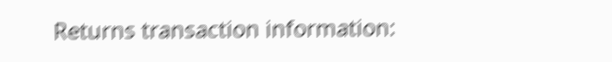Returns transaction information: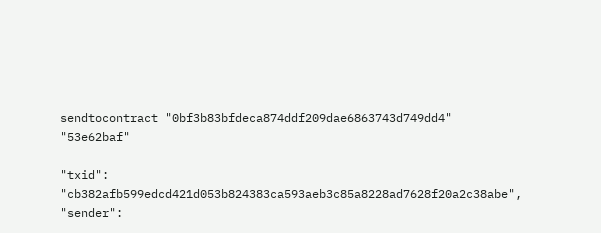sendtocontract "0bf3b83bfdeca874ddf209dae6863743d749dd4" "53e62baf"

"txid": "cb382afb599edcd421d053b824383ca593aeb3c85a8228ad7628f20a2c38abe",
"sender":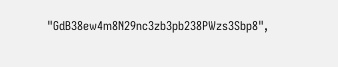"GdB38ew4m8N29nc3zb3pb238PWzs3Sbp8",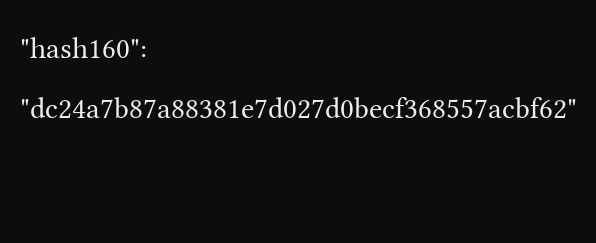"hash160": "dc24a7b87a88381e7d027d0becf368557acbf62"